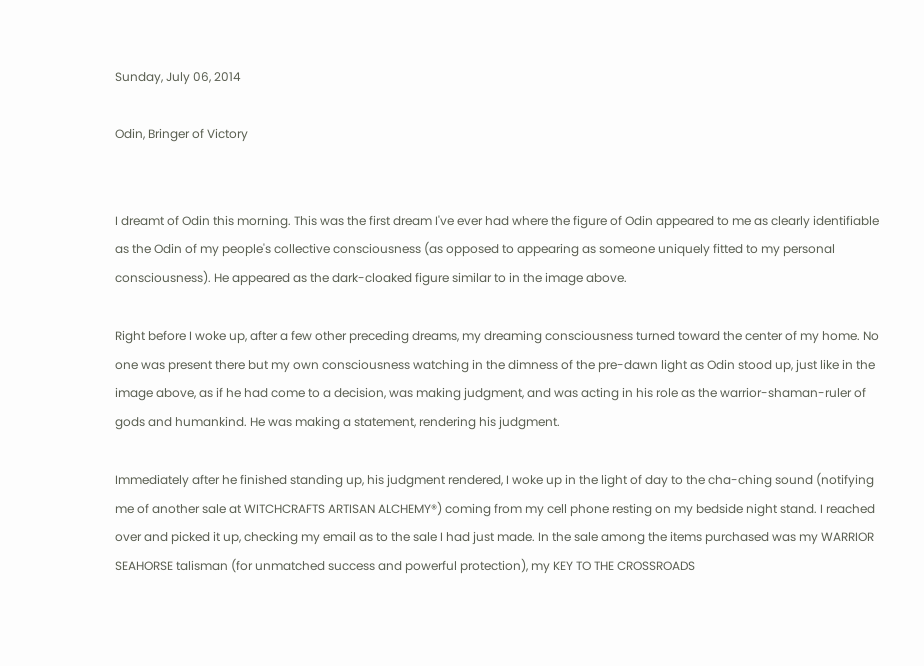Sunday, July 06, 2014

Odin, Bringer of Victory


I dreamt of Odin this morning. This was the first dream I've ever had where the figure of Odin appeared to me as clearly identifiable as the Odin of my people's collective consciousness (as opposed to appearing as someone uniquely fitted to my personal consciousness). He appeared as the dark-cloaked figure similar to in the image above.

Right before I woke up, after a few other preceding dreams, my dreaming consciousness turned toward the center of my home. No one was present there but my own consciousness watching in the dimness of the pre-dawn light as Odin stood up, just like in the image above, as if he had come to a decision, was making judgment, and was acting in his role as the warrior-shaman-ruler of gods and humankind. He was making a statement, rendering his judgment.

Immediately after he finished standing up, his judgment rendered, I woke up in the light of day to the cha-ching sound (notifying me of another sale at WITCHCRAFTS ARTISAN ALCHEMY®) coming from my cell phone resting on my bedside night stand. I reached over and picked it up, checking my email as to the sale I had just made. In the sale among the items purchased was my WARRIOR SEAHORSE talisman (for unmatched success and powerful protection), my KEY TO THE CROSSROADS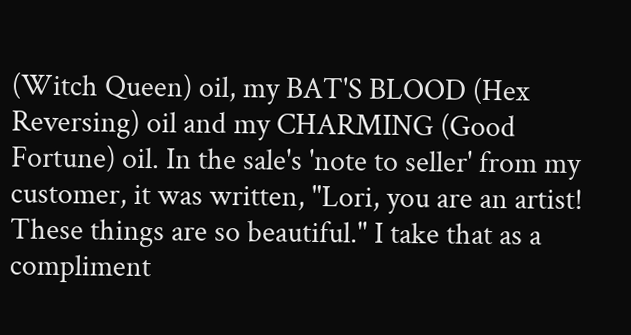(Witch Queen) oil, my BAT'S BLOOD (Hex Reversing) oil and my CHARMING (Good Fortune) oil. In the sale's 'note to seller' from my customer, it was written, "Lori, you are an artist! These things are so beautiful." I take that as a compliment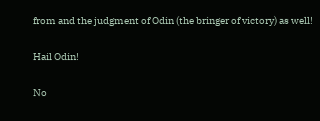from and the judgment of Odin (the bringer of victory) as well!

Hail Odin!

No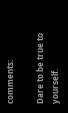comments:

Dare to be true to yourself.